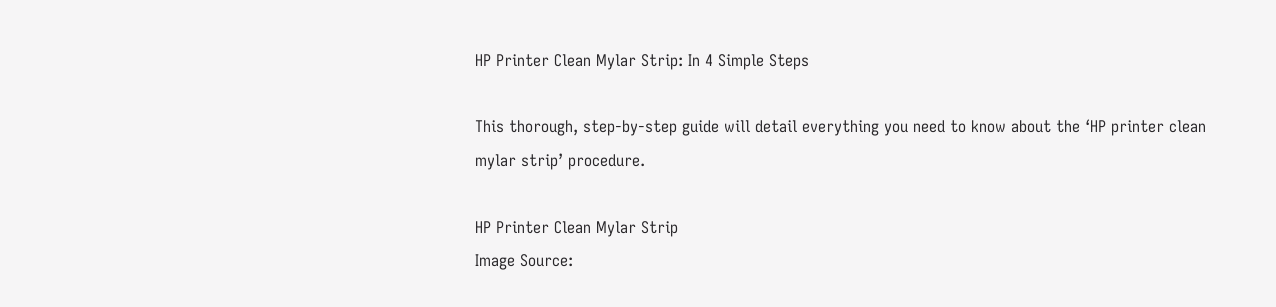HP Printer Clean Mylar Strip: In 4 Simple Steps

This thorough, step-by-step guide will detail everything you need to know about the ‘HP printer clean mylar strip’ procedure.

HP Printer Clean Mylar Strip
Image Source: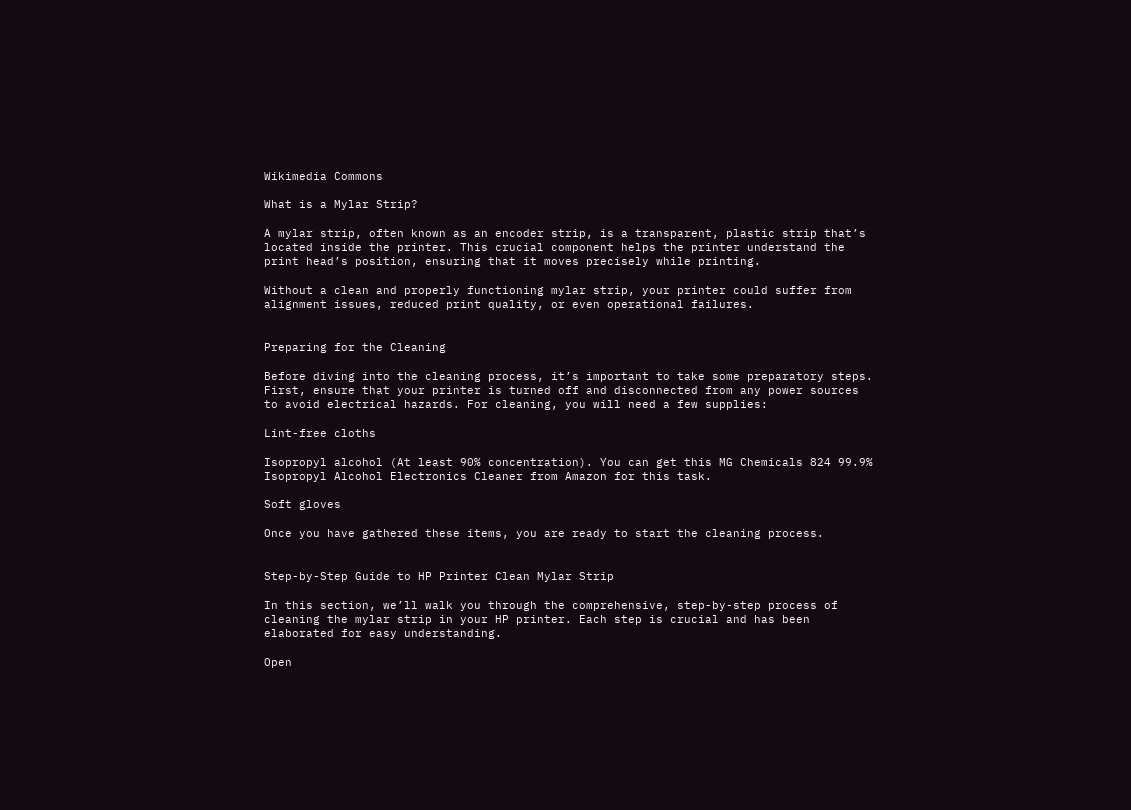Wikimedia Commons

What is a Mylar Strip?

A mylar strip, often known as an encoder strip, is a transparent, plastic strip that’s located inside the printer. This crucial component helps the printer understand the print head’s position, ensuring that it moves precisely while printing.

Without a clean and properly functioning mylar strip, your printer could suffer from alignment issues, reduced print quality, or even operational failures.


Preparing for the Cleaning

Before diving into the cleaning process, it’s important to take some preparatory steps. First, ensure that your printer is turned off and disconnected from any power sources to avoid electrical hazards. For cleaning, you will need a few supplies:

Lint-free cloths

Isopropyl alcohol (At least 90% concentration). You can get this MG Chemicals 824 99.9% Isopropyl Alcohol Electronics Cleaner from Amazon for this task.

Soft gloves

Once you have gathered these items, you are ready to start the cleaning process.


Step-by-Step Guide to HP Printer Clean Mylar Strip

In this section, we’ll walk you through the comprehensive, step-by-step process of cleaning the mylar strip in your HP printer. Each step is crucial and has been elaborated for easy understanding.

Open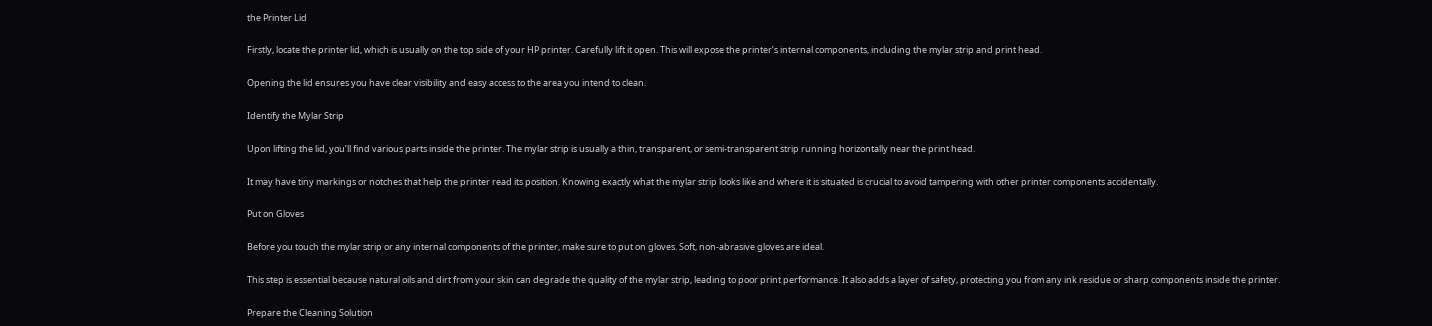the Printer Lid

Firstly, locate the printer lid, which is usually on the top side of your HP printer. Carefully lift it open. This will expose the printer’s internal components, including the mylar strip and print head.

Opening the lid ensures you have clear visibility and easy access to the area you intend to clean.

Identify the Mylar Strip

Upon lifting the lid, you’ll find various parts inside the printer. The mylar strip is usually a thin, transparent, or semi-transparent strip running horizontally near the print head.

It may have tiny markings or notches that help the printer read its position. Knowing exactly what the mylar strip looks like and where it is situated is crucial to avoid tampering with other printer components accidentally.

Put on Gloves

Before you touch the mylar strip or any internal components of the printer, make sure to put on gloves. Soft, non-abrasive gloves are ideal.

This step is essential because natural oils and dirt from your skin can degrade the quality of the mylar strip, leading to poor print performance. It also adds a layer of safety, protecting you from any ink residue or sharp components inside the printer.

Prepare the Cleaning Solution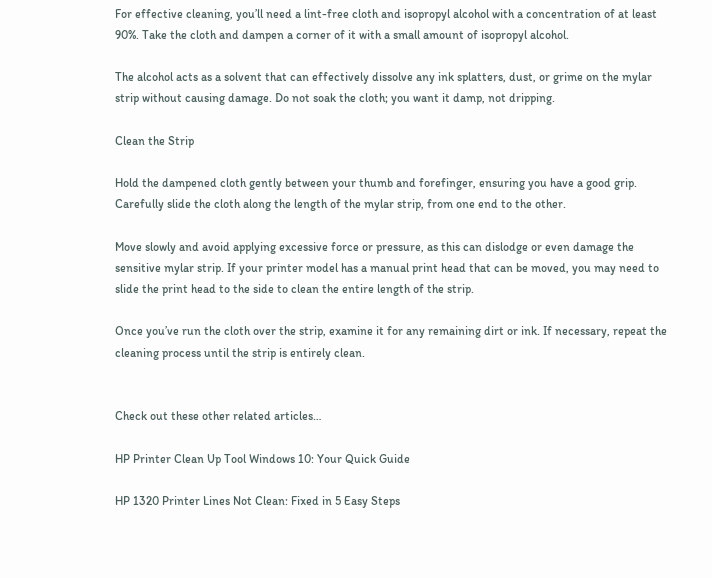For effective cleaning, you’ll need a lint-free cloth and isopropyl alcohol with a concentration of at least 90%. Take the cloth and dampen a corner of it with a small amount of isopropyl alcohol.

The alcohol acts as a solvent that can effectively dissolve any ink splatters, dust, or grime on the mylar strip without causing damage. Do not soak the cloth; you want it damp, not dripping.

Clean the Strip

Hold the dampened cloth gently between your thumb and forefinger, ensuring you have a good grip. Carefully slide the cloth along the length of the mylar strip, from one end to the other.

Move slowly and avoid applying excessive force or pressure, as this can dislodge or even damage the sensitive mylar strip. If your printer model has a manual print head that can be moved, you may need to slide the print head to the side to clean the entire length of the strip.

Once you’ve run the cloth over the strip, examine it for any remaining dirt or ink. If necessary, repeat the cleaning process until the strip is entirely clean.


Check out these other related articles…

HP Printer Clean Up Tool Windows 10: Your Quick Guide

HP 1320 Printer Lines Not Clean: Fixed in 5 Easy Steps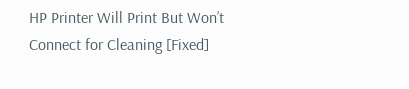HP Printer Will Print But Won’t Connect for Cleaning [Fixed]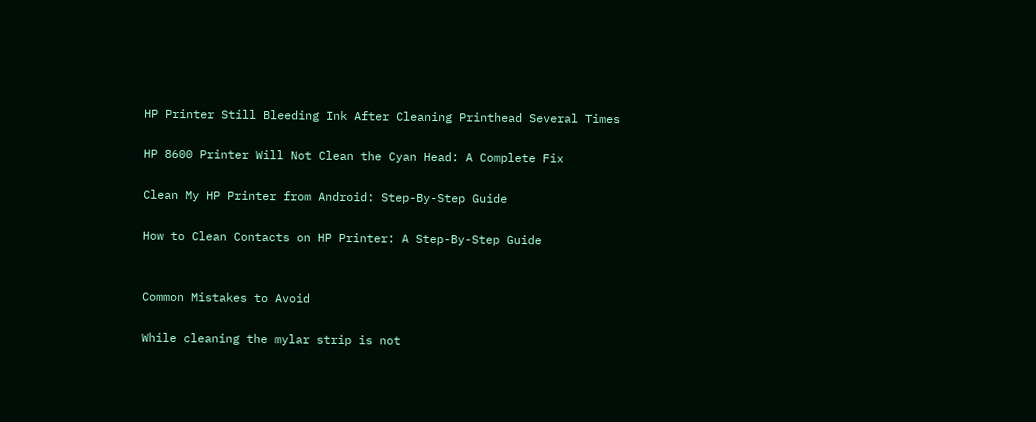HP Printer Still Bleeding Ink After Cleaning Printhead Several Times

HP 8600 Printer Will Not Clean the Cyan Head: A Complete Fix

Clean My HP Printer from Android: Step-By-Step Guide

How to Clean Contacts on HP Printer: A Step-By-Step Guide


Common Mistakes to Avoid

While cleaning the mylar strip is not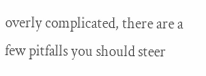overly complicated, there are a few pitfalls you should steer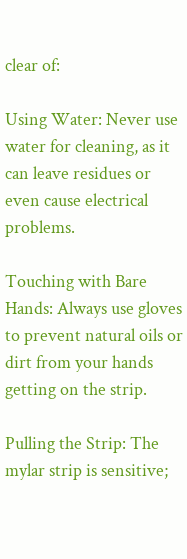clear of:

Using Water: Never use water for cleaning, as it can leave residues or even cause electrical problems.

Touching with Bare Hands: Always use gloves to prevent natural oils or dirt from your hands getting on the strip.

Pulling the Strip: The mylar strip is sensitive;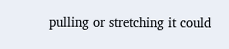pulling or stretching it could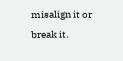misalign it or break it.